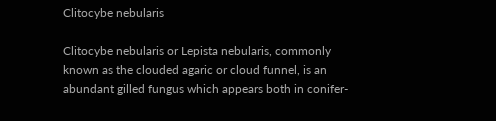Clitocybe nebularis

Clitocybe nebularis or Lepista nebularis, commonly known as the clouded agaric or cloud funnel, is an abundant gilled fungus which appears both in conifer-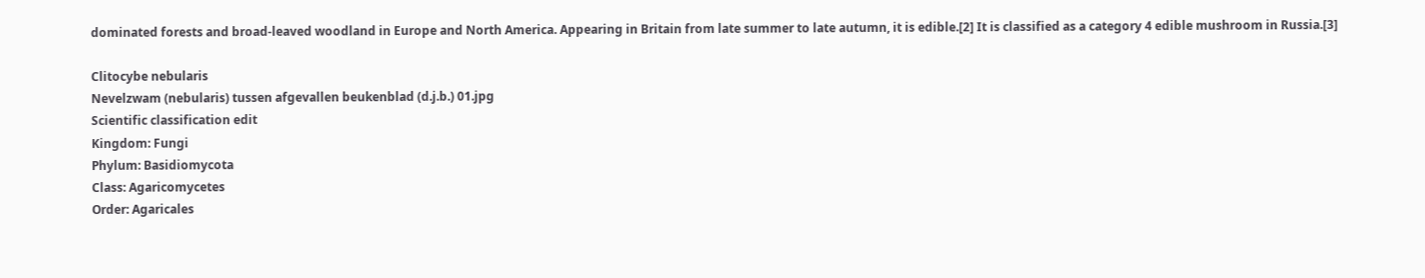dominated forests and broad-leaved woodland in Europe and North America. Appearing in Britain from late summer to late autumn, it is edible.[2] It is classified as a category 4 edible mushroom in Russia.[3]

Clitocybe nebularis
Nevelzwam (nebularis) tussen afgevallen beukenblad (d.j.b.) 01.jpg
Scientific classification edit
Kingdom: Fungi
Phylum: Basidiomycota
Class: Agaricomycetes
Order: Agaricales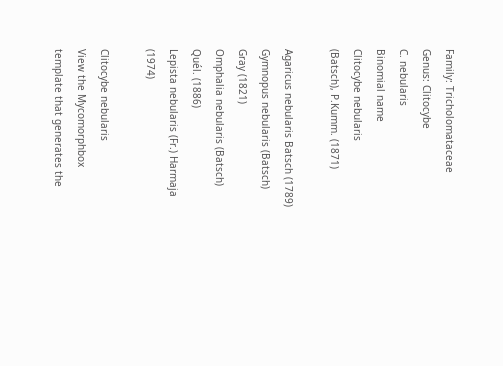Family: Tricholomataceae
Genus: Clitocybe
C. nebularis
Binomial name
Clitocybe nebularis
(Batsch), P.Kumm. (1871)

Agaricus nebularis Batsch (1789)
Gymnopus nebularis (Batsch) Gray (1821)
Omphalia nebularis (Batsch) Quél. (1886)
Lepista nebularis (Fr.) Harmaja (1974)

Clitocybe nebularis
View the Mycomorphbox template that generates the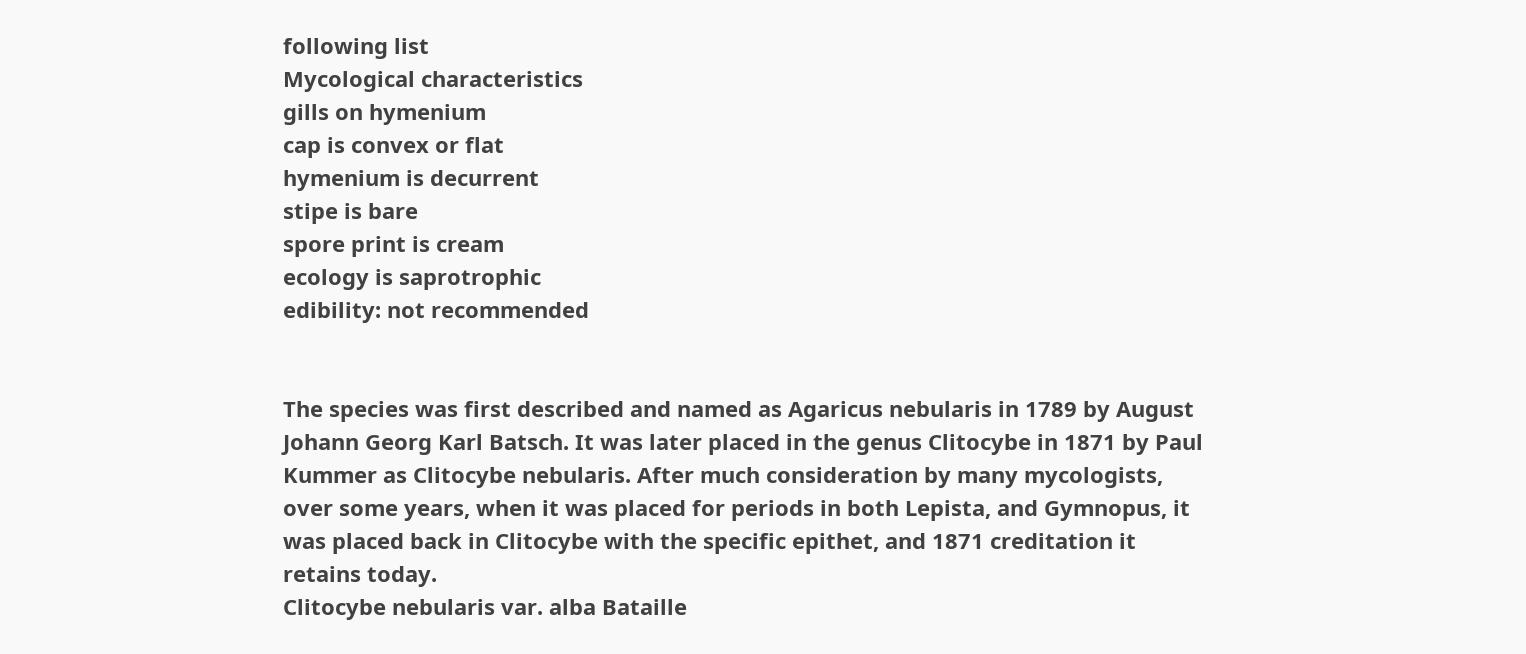following list
Mycological characteristics
gills on hymenium
cap is convex or flat
hymenium is decurrent
stipe is bare
spore print is cream
ecology is saprotrophic
edibility: not recommended


The species was first described and named as Agaricus nebularis in 1789 by August Johann Georg Karl Batsch. It was later placed in the genus Clitocybe in 1871 by Paul Kummer as Clitocybe nebularis. After much consideration by many mycologists, over some years, when it was placed for periods in both Lepista, and Gymnopus, it was placed back in Clitocybe with the specific epithet, and 1871 creditation it retains today.
Clitocybe nebularis var. alba Bataille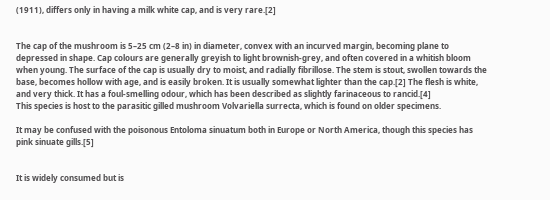(1911), differs only in having a milk white cap, and is very rare.[2]


The cap of the mushroom is 5–25 cm (2–8 in) in diameter, convex with an incurved margin, becoming plane to depressed in shape. Cap colours are generally greyish to light brownish-grey, and often covered in a whitish bloom when young. The surface of the cap is usually dry to moist, and radially fibrillose. The stem is stout, swollen towards the base, becomes hollow with age, and is easily broken. It is usually somewhat lighter than the cap.[2] The flesh is white, and very thick. It has a foul-smelling odour, which has been described as slightly farinaceous to rancid.[4]
This species is host to the parasitic gilled mushroom Volvariella surrecta, which is found on older specimens.

It may be confused with the poisonous Entoloma sinuatum both in Europe or North America, though this species has pink sinuate gills.[5]


It is widely consumed but is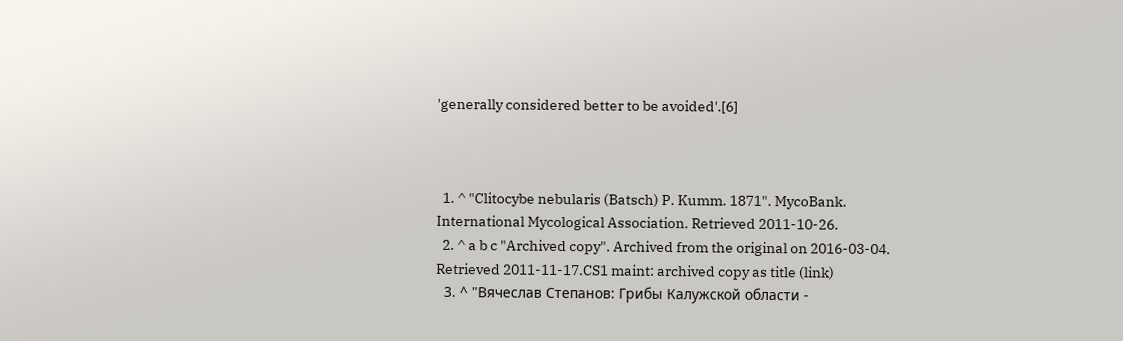'generally considered better to be avoided'.[6]



  1. ^ "Clitocybe nebularis (Batsch) P. Kumm. 1871". MycoBank. International Mycological Association. Retrieved 2011-10-26.
  2. ^ a b c "Archived copy". Archived from the original on 2016-03-04. Retrieved 2011-11-17.CS1 maint: archived copy as title (link)
  3. ^ "Вячеслав Степанов: Грибы Калужской области -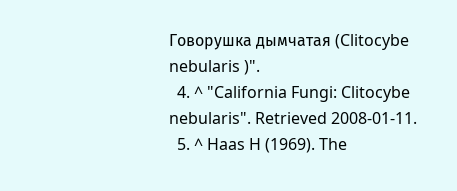Говорушка дымчатая (Clitocybe nebularis )".
  4. ^ "California Fungi: Clitocybe nebularis". Retrieved 2008-01-11.
  5. ^ Haas H (1969). The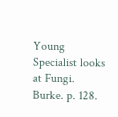Young Specialist looks at Fungi. Burke. p. 128.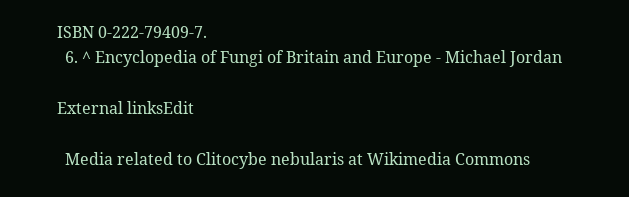ISBN 0-222-79409-7.
  6. ^ Encyclopedia of Fungi of Britain and Europe - Michael Jordan

External linksEdit

  Media related to Clitocybe nebularis at Wikimedia Commons